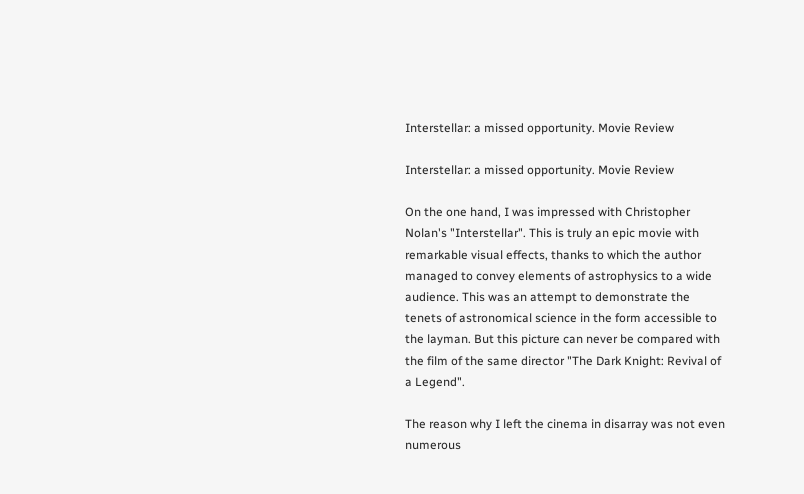Interstellar: a missed opportunity. Movie Review

Interstellar: a missed opportunity. Movie Review

On the one hand, I was impressed with Christopher Nolan's "Interstellar". This is truly an epic movie with remarkable visual effects, thanks to which the author managed to convey elements of astrophysics to a wide audience. This was an attempt to demonstrate the tenets of astronomical science in the form accessible to the layman. But this picture can never be compared with the film of the same director "The Dark Knight: Revival of a Legend".

The reason why I left the cinema in disarray was not even numerous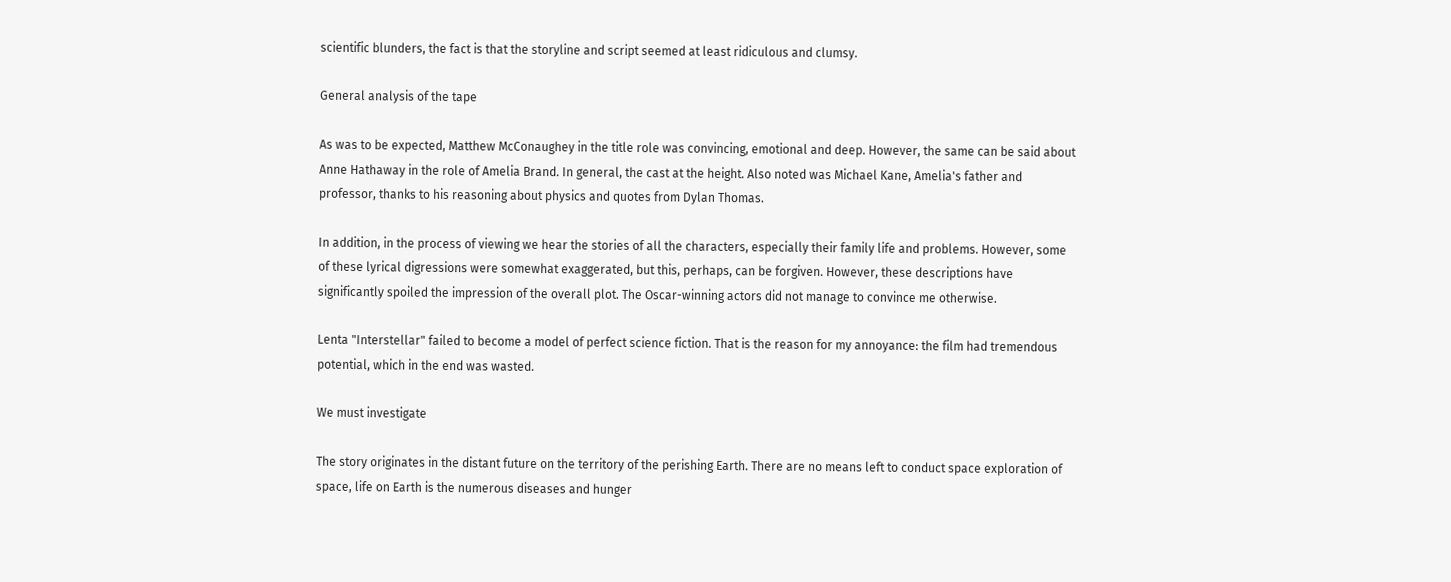scientific blunders, the fact is that the storyline and script seemed at least ridiculous and clumsy.

General analysis of the tape

As was to be expected, Matthew McConaughey in the title role was convincing, emotional and deep. However, the same can be said about Anne Hathaway in the role of Amelia Brand. In general, the cast at the height. Also noted was Michael Kane, Amelia's father and professor, thanks to his reasoning about physics and quotes from Dylan Thomas.

In addition, in the process of viewing we hear the stories of all the characters, especially their family life and problems. However, some of these lyrical digressions were somewhat exaggerated, but this, perhaps, can be forgiven. However, these descriptions have significantly spoiled the impression of the overall plot. The Oscar-winning actors did not manage to convince me otherwise.

Lenta "Interstellar" failed to become a model of perfect science fiction. That is the reason for my annoyance: the film had tremendous potential, which in the end was wasted.

We must investigate

The story originates in the distant future on the territory of the perishing Earth. There are no means left to conduct space exploration of space, life on Earth is the numerous diseases and hunger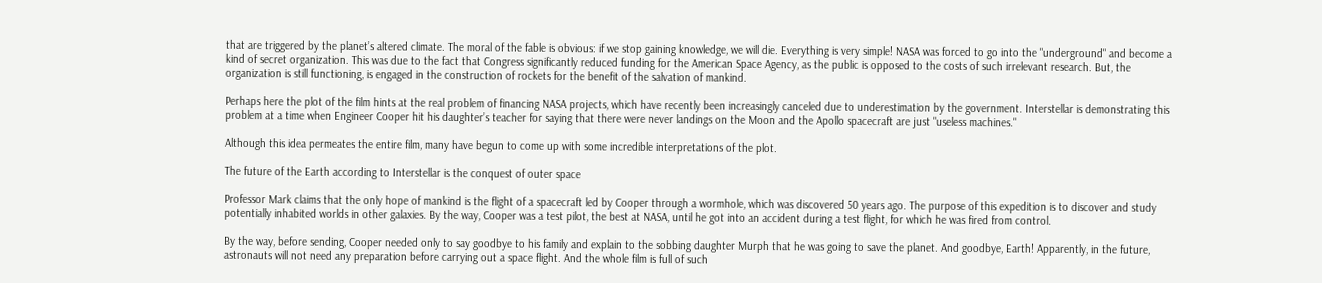that are triggered by the planet’s altered climate. The moral of the fable is obvious: if we stop gaining knowledge, we will die. Everything is very simple! NASA was forced to go into the "underground" and become a kind of secret organization. This was due to the fact that Congress significantly reduced funding for the American Space Agency, as the public is opposed to the costs of such irrelevant research. But, the organization is still functioning, is engaged in the construction of rockets for the benefit of the salvation of mankind.

Perhaps here the plot of the film hints at the real problem of financing NASA projects, which have recently been increasingly canceled due to underestimation by the government. Interstellar is demonstrating this problem at a time when Engineer Cooper hit his daughter’s teacher for saying that there were never landings on the Moon and the Apollo spacecraft are just "useless machines."

Although this idea permeates the entire film, many have begun to come up with some incredible interpretations of the plot.

The future of the Earth according to Interstellar is the conquest of outer space

Professor Mark claims that the only hope of mankind is the flight of a spacecraft led by Cooper through a wormhole, which was discovered 50 years ago. The purpose of this expedition is to discover and study potentially inhabited worlds in other galaxies. By the way, Cooper was a test pilot, the best at NASA, until he got into an accident during a test flight, for which he was fired from control.

By the way, before sending, Cooper needed only to say goodbye to his family and explain to the sobbing daughter Murph that he was going to save the planet. And goodbye, Earth! Apparently, in the future, astronauts will not need any preparation before carrying out a space flight. And the whole film is full of such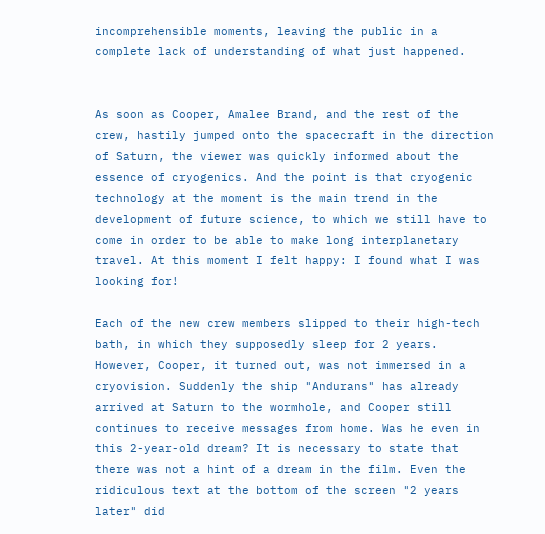incomprehensible moments, leaving the public in a complete lack of understanding of what just happened.


As soon as Cooper, Amalee Brand, and the rest of the crew, hastily jumped onto the spacecraft in the direction of Saturn, the viewer was quickly informed about the essence of cryogenics. And the point is that cryogenic technology at the moment is the main trend in the development of future science, to which we still have to come in order to be able to make long interplanetary travel. At this moment I felt happy: I found what I was looking for!

Each of the new crew members slipped to their high-tech bath, in which they supposedly sleep for 2 years. However, Cooper, it turned out, was not immersed in a cryovision. Suddenly the ship "Andurans" has already arrived at Saturn to the wormhole, and Cooper still continues to receive messages from home. Was he even in this 2-year-old dream? It is necessary to state that there was not a hint of a dream in the film. Even the ridiculous text at the bottom of the screen "2 years later" did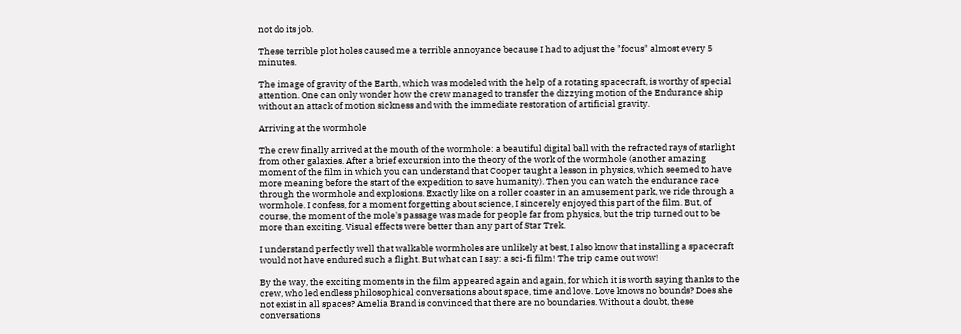not do its job.

These terrible plot holes caused me a terrible annoyance because I had to adjust the "focus" almost every 5 minutes.

The image of gravity of the Earth, which was modeled with the help of a rotating spacecraft, is worthy of special attention. One can only wonder how the crew managed to transfer the dizzying motion of the Endurance ship without an attack of motion sickness and with the immediate restoration of artificial gravity.

Arriving at the wormhole

The crew finally arrived at the mouth of the wormhole: a beautiful digital ball with the refracted rays of starlight from other galaxies. After a brief excursion into the theory of the work of the wormhole (another amazing moment of the film in which you can understand that Cooper taught a lesson in physics, which seemed to have more meaning before the start of the expedition to save humanity). Then you can watch the endurance race through the wormhole and explosions. Exactly like on a roller coaster in an amusement park, we ride through a wormhole. I confess, for a moment forgetting about science, I sincerely enjoyed this part of the film. But, of course, the moment of the mole's passage was made for people far from physics, but the trip turned out to be more than exciting. Visual effects were better than any part of Star Trek.

I understand perfectly well that walkable wormholes are unlikely at best, I also know that installing a spacecraft would not have endured such a flight. But what can I say: a sci-fi film! The trip came out wow!

By the way, the exciting moments in the film appeared again and again, for which it is worth saying thanks to the crew, who led endless philosophical conversations about space, time and love. Love knows no bounds? Does she not exist in all spaces? Amelia Brand is convinced that there are no boundaries. Without a doubt, these conversations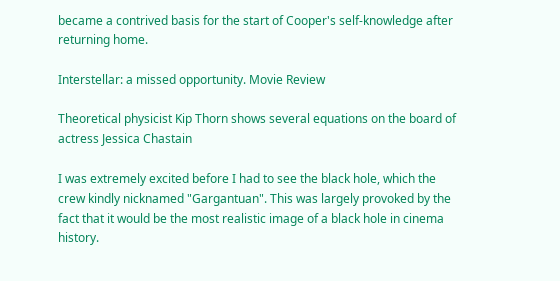became a contrived basis for the start of Cooper's self-knowledge after returning home.

Interstellar: a missed opportunity. Movie Review

Theoretical physicist Kip Thorn shows several equations on the board of actress Jessica Chastain

I was extremely excited before I had to see the black hole, which the crew kindly nicknamed "Gargantuan". This was largely provoked by the fact that it would be the most realistic image of a black hole in cinema history.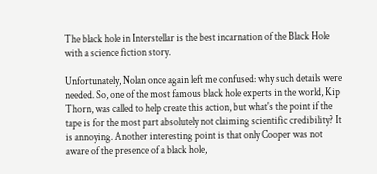The black hole in Interstellar is the best incarnation of the Black Hole with a science fiction story.

Unfortunately, Nolan once again left me confused: why such details were needed. So, one of the most famous black hole experts in the world, Kip Thorn, was called to help create this action, but what's the point if the tape is for the most part absolutely not claiming scientific credibility? It is annoying. Another interesting point is that only Cooper was not aware of the presence of a black hole,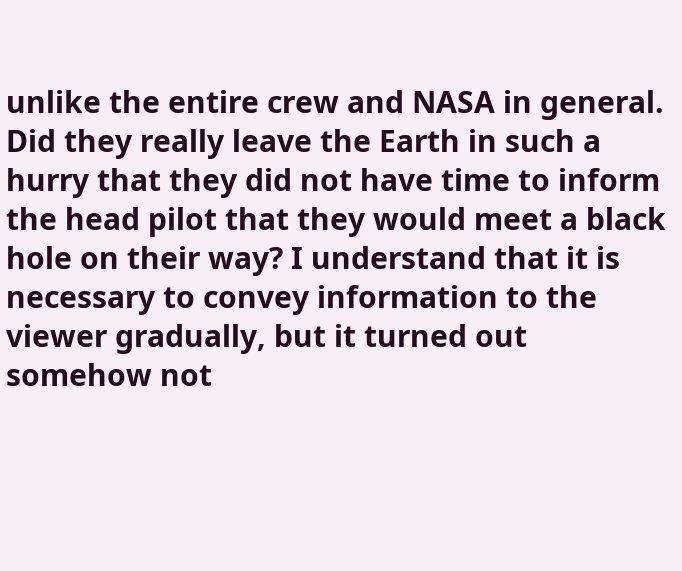unlike the entire crew and NASA in general. Did they really leave the Earth in such a hurry that they did not have time to inform the head pilot that they would meet a black hole on their way? I understand that it is necessary to convey information to the viewer gradually, but it turned out somehow not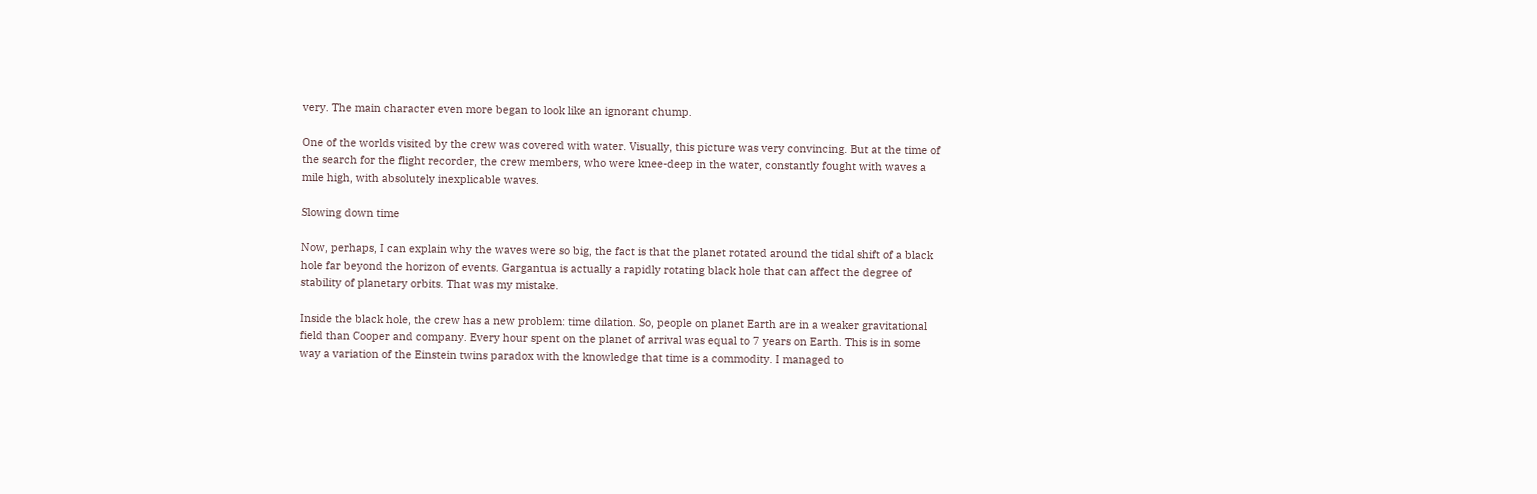very. The main character even more began to look like an ignorant chump.

One of the worlds visited by the crew was covered with water. Visually, this picture was very convincing. But at the time of the search for the flight recorder, the crew members, who were knee-deep in the water, constantly fought with waves a mile high, with absolutely inexplicable waves.

Slowing down time

Now, perhaps, I can explain why the waves were so big, the fact is that the planet rotated around the tidal shift of a black hole far beyond the horizon of events. Gargantua is actually a rapidly rotating black hole that can affect the degree of stability of planetary orbits. That was my mistake.

Inside the black hole, the crew has a new problem: time dilation. So, people on planet Earth are in a weaker gravitational field than Cooper and company. Every hour spent on the planet of arrival was equal to 7 years on Earth. This is in some way a variation of the Einstein twins paradox with the knowledge that time is a commodity. I managed to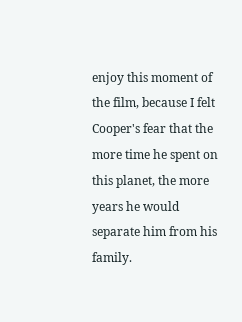enjoy this moment of the film, because I felt Cooper's fear that the more time he spent on this planet, the more years he would separate him from his family.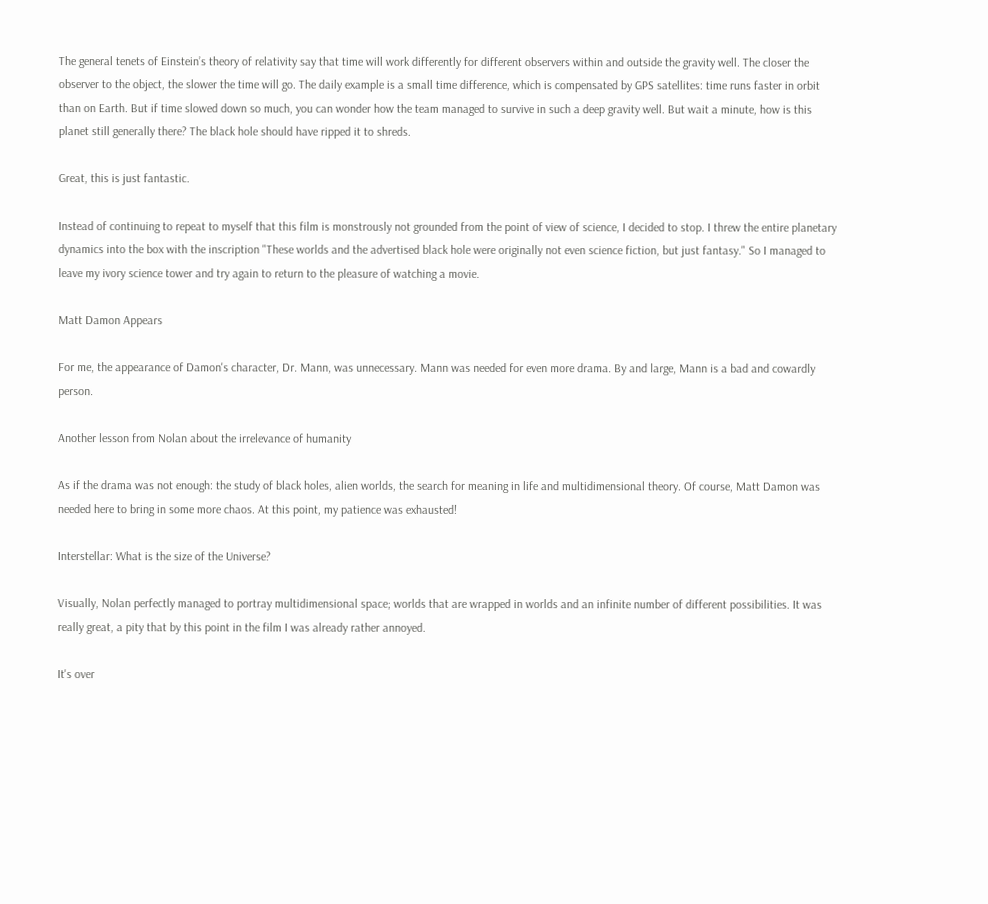The general tenets of Einstein’s theory of relativity say that time will work differently for different observers within and outside the gravity well. The closer the observer to the object, the slower the time will go. The daily example is a small time difference, which is compensated by GPS satellites: time runs faster in orbit than on Earth. But if time slowed down so much, you can wonder how the team managed to survive in such a deep gravity well. But wait a minute, how is this planet still generally there? The black hole should have ripped it to shreds.

Great, this is just fantastic.

Instead of continuing to repeat to myself that this film is monstrously not grounded from the point of view of science, I decided to stop. I threw the entire planetary dynamics into the box with the inscription "These worlds and the advertised black hole were originally not even science fiction, but just fantasy." So I managed to leave my ivory science tower and try again to return to the pleasure of watching a movie.

Matt Damon Appears

For me, the appearance of Damon's character, Dr. Mann, was unnecessary. Mann was needed for even more drama. By and large, Mann is a bad and cowardly person.

Another lesson from Nolan about the irrelevance of humanity

As if the drama was not enough: the study of black holes, alien worlds, the search for meaning in life and multidimensional theory. Of course, Matt Damon was needed here to bring in some more chaos. At this point, my patience was exhausted!

Interstellar: What is the size of the Universe?

Visually, Nolan perfectly managed to portray multidimensional space; worlds that are wrapped in worlds and an infinite number of different possibilities. It was really great, a pity that by this point in the film I was already rather annoyed.

It's over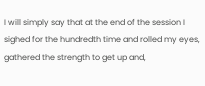I will simply say that at the end of the session I sighed for the hundredth time and rolled my eyes, gathered the strength to get up and,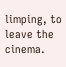limping, to leave the cinema.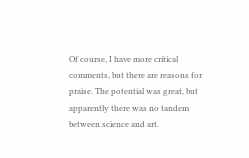Of course, I have more critical comments, but there are reasons for praise. The potential was great, but apparently there was no tandem between science and art.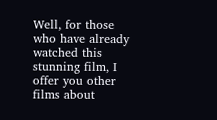Well, for those who have already watched this stunning film, I offer you other films about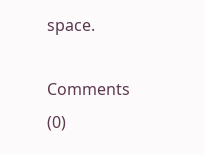space.

Comments (0)